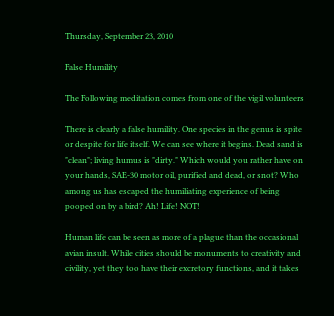Thursday, September 23, 2010

False Humility

The Following meditation comes from one of the vigil volunteers

There is clearly a false humility. One species in the genus is spite or despite for life itself. We can see where it begins. Dead sand is "clean"; living humus is "dirty." Which would you rather have on your hands, SAE-30 motor oil, purified and dead, or snot? Who among us has escaped the humiliating experience of being pooped on by a bird? Ah! Life! NOT!

Human life can be seen as more of a plague than the occasional avian insult. While cities should be monuments to creativity and civility, yet they too have their excretory functions, and it takes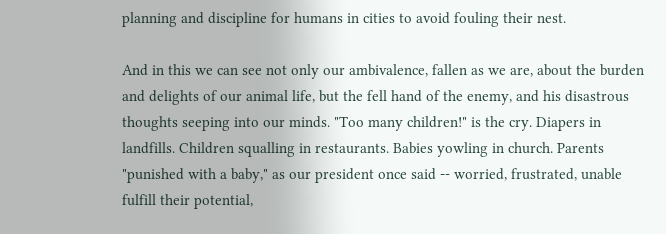planning and discipline for humans in cities to avoid fouling their nest.

And in this we can see not only our ambivalence, fallen as we are, about the burden and delights of our animal life, but the fell hand of the enemy, and his disastrous thoughts seeping into our minds. "Too many children!" is the cry. Diapers in landfills. Children squalling in restaurants. Babies yowling in church. Parents "punished with a baby," as our president once said -- worried, frustrated, unable fulfill their potential,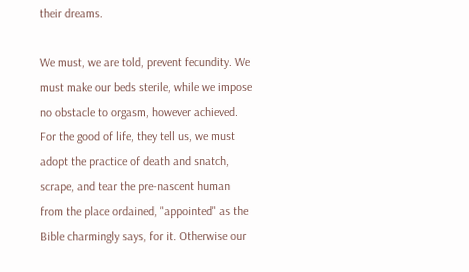their dreams.

We must, we are told, prevent fecundity. We must make our beds sterile, while we impose no obstacle to orgasm, however achieved. For the good of life, they tell us, we must adopt the practice of death and snatch, scrape, and tear the pre-nascent human from the place ordained, "appointed" as the Bible charmingly says, for it. Otherwise our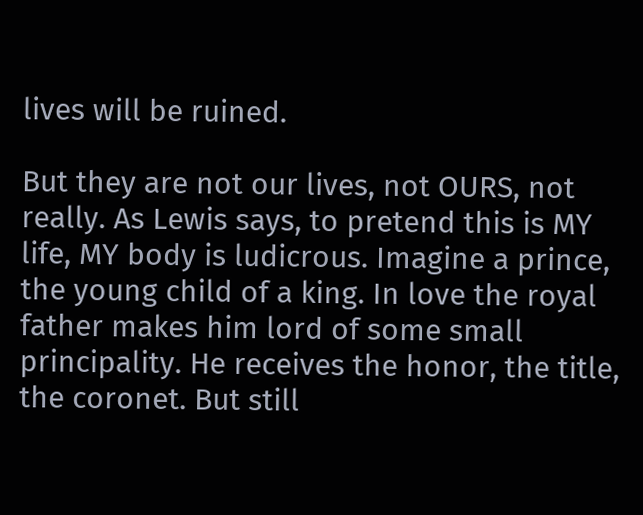lives will be ruined.

But they are not our lives, not OURS, not really. As Lewis says, to pretend this is MY life, MY body is ludicrous. Imagine a prince, the young child of a king. In love the royal father makes him lord of some small principality. He receives the honor, the title, the coronet. But still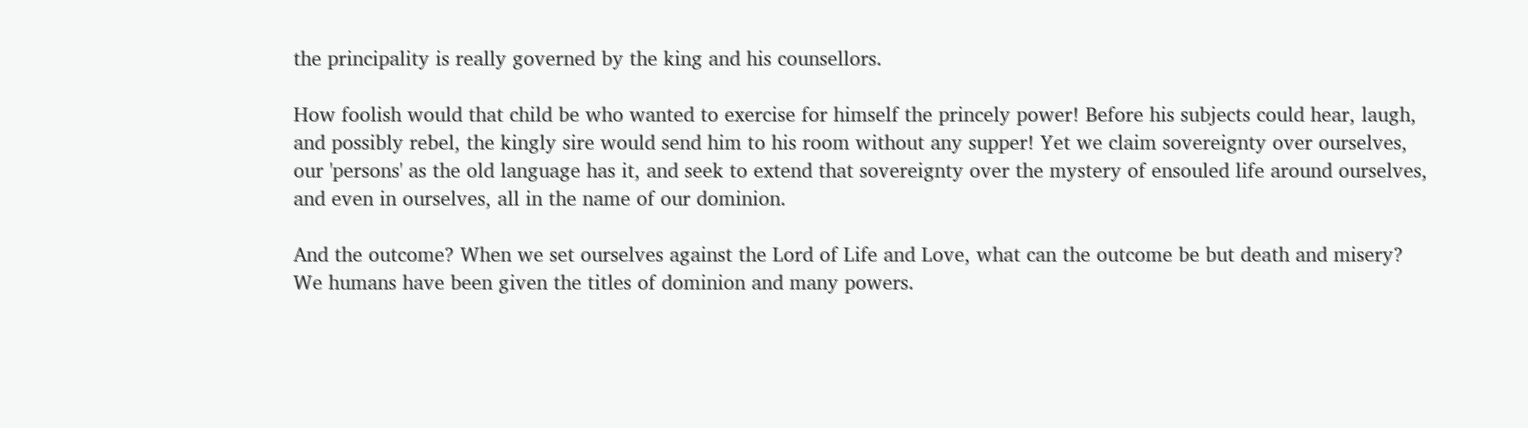the principality is really governed by the king and his counsellors.

How foolish would that child be who wanted to exercise for himself the princely power! Before his subjects could hear, laugh, and possibly rebel, the kingly sire would send him to his room without any supper! Yet we claim sovereignty over ourselves, our 'persons' as the old language has it, and seek to extend that sovereignty over the mystery of ensouled life around ourselves, and even in ourselves, all in the name of our dominion.

And the outcome? When we set ourselves against the Lord of Life and Love, what can the outcome be but death and misery? We humans have been given the titles of dominion and many powers.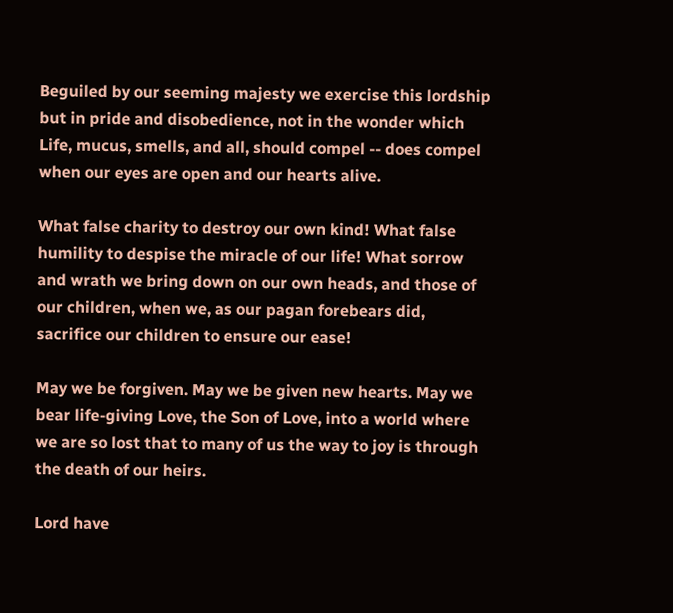Beguiled by our seeming majesty we exercise this lordship but in pride and disobedience, not in the wonder which Life, mucus, smells, and all, should compel -- does compel when our eyes are open and our hearts alive.

What false charity to destroy our own kind! What false humility to despise the miracle of our life! What sorrow and wrath we bring down on our own heads, and those of our children, when we, as our pagan forebears did, sacrifice our children to ensure our ease!

May we be forgiven. May we be given new hearts. May we bear life-giving Love, the Son of Love, into a world where we are so lost that to many of us the way to joy is through the death of our heirs.

Lord have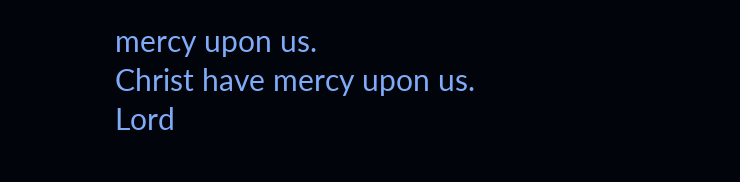mercy upon us.
Christ have mercy upon us.
Lord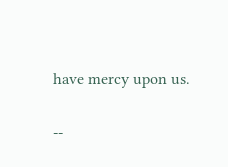have mercy upon us.

--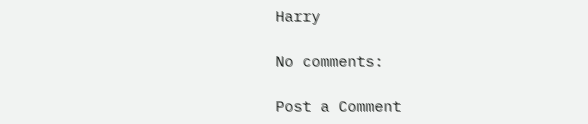Harry

No comments:

Post a Comment